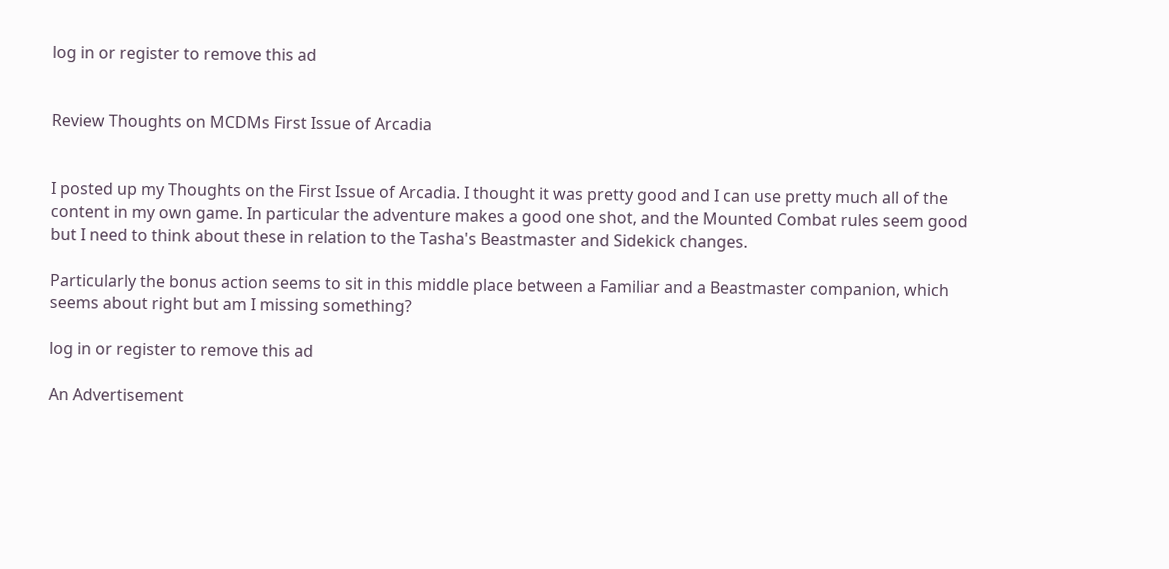log in or register to remove this ad


Review Thoughts on MCDMs First Issue of Arcadia


I posted up my Thoughts on the First Issue of Arcadia. I thought it was pretty good and I can use pretty much all of the content in my own game. In particular the adventure makes a good one shot, and the Mounted Combat rules seem good but I need to think about these in relation to the Tasha's Beastmaster and Sidekick changes.

Particularly the bonus action seems to sit in this middle place between a Familiar and a Beastmaster companion, which seems about right but am I missing something?

log in or register to remove this ad

An Advertisement